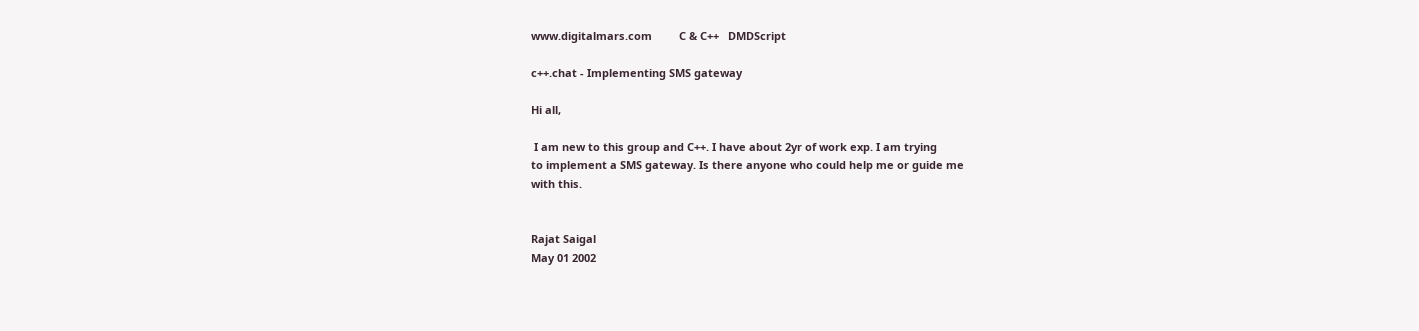www.digitalmars.com         C & C++   DMDScript

c++.chat - Implementing SMS gateway

Hi all,

 I am new to this group and C++. I have about 2yr of work exp. I am trying
to implement a SMS gateway. Is there anyone who could help me or guide me
with this.


Rajat Saigal
May 01 2002